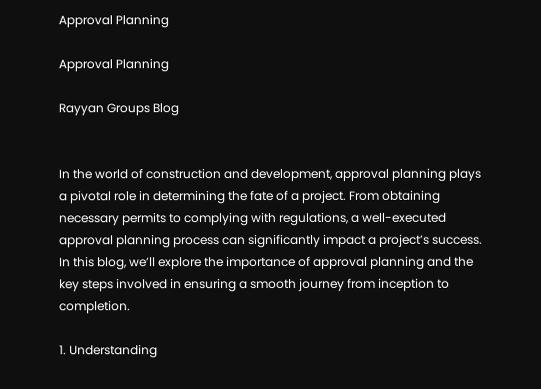Approval Planning

Approval Planning

Rayyan Groups Blog


In the world of construction and development, approval planning plays a pivotal role in determining the fate of a project. From obtaining necessary permits to complying with regulations, a well-executed approval planning process can significantly impact a project’s success. In this blog, we’ll explore the importance of approval planning and the key steps involved in ensuring a smooth journey from inception to completion.

1. Understanding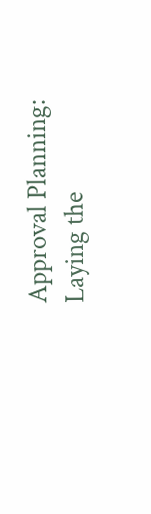Approval Planning: Laying the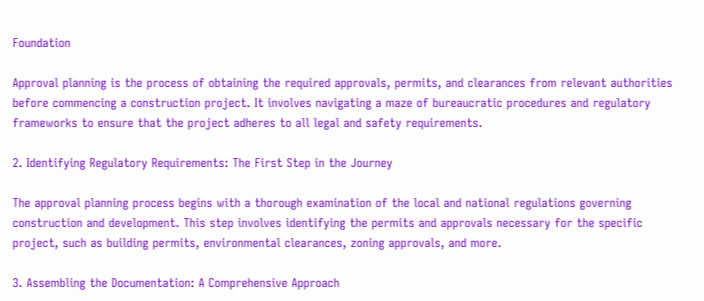Foundation

Approval planning is the process of obtaining the required approvals, permits, and clearances from relevant authorities before commencing a construction project. It involves navigating a maze of bureaucratic procedures and regulatory frameworks to ensure that the project adheres to all legal and safety requirements.

2. Identifying Regulatory Requirements: The First Step in the Journey

The approval planning process begins with a thorough examination of the local and national regulations governing construction and development. This step involves identifying the permits and approvals necessary for the specific project, such as building permits, environmental clearances, zoning approvals, and more.

3. Assembling the Documentation: A Comprehensive Approach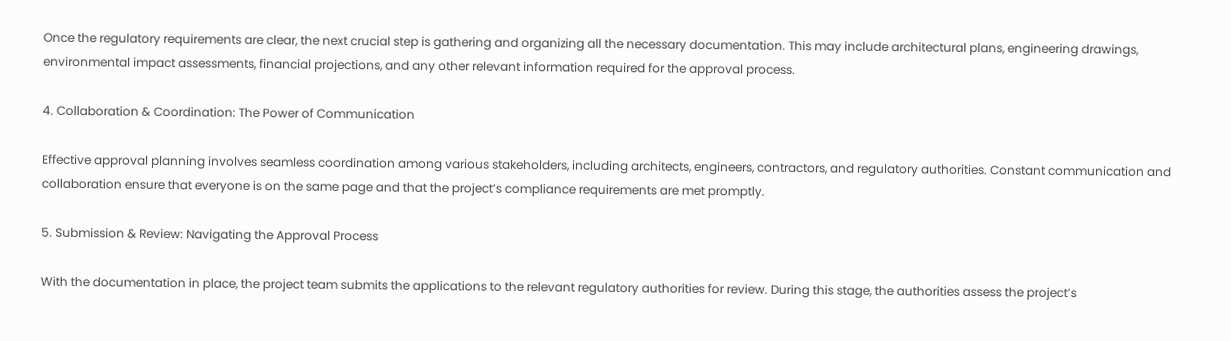Once the regulatory requirements are clear, the next crucial step is gathering and organizing all the necessary documentation. This may include architectural plans, engineering drawings, environmental impact assessments, financial projections, and any other relevant information required for the approval process.

4. Collaboration & Coordination: The Power of Communication

Effective approval planning involves seamless coordination among various stakeholders, including architects, engineers, contractors, and regulatory authorities. Constant communication and collaboration ensure that everyone is on the same page and that the project’s compliance requirements are met promptly.

5. Submission & Review: Navigating the Approval Process

With the documentation in place, the project team submits the applications to the relevant regulatory authorities for review. During this stage, the authorities assess the project’s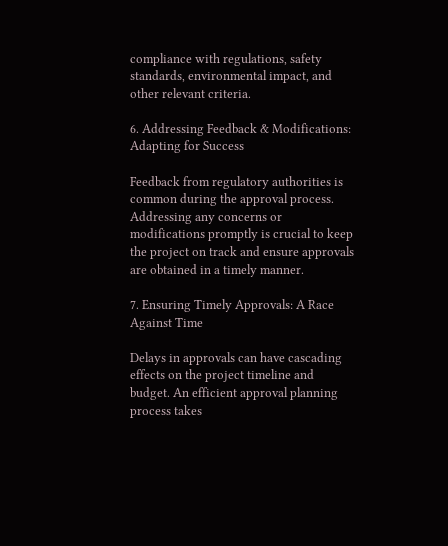compliance with regulations, safety standards, environmental impact, and other relevant criteria.

6. Addressing Feedback & Modifications: Adapting for Success

Feedback from regulatory authorities is common during the approval process. Addressing any concerns or modifications promptly is crucial to keep the project on track and ensure approvals are obtained in a timely manner.

7. Ensuring Timely Approvals: A Race Against Time

Delays in approvals can have cascading effects on the project timeline and budget. An efficient approval planning process takes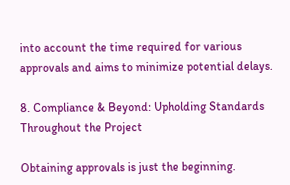into account the time required for various approvals and aims to minimize potential delays.

8. Compliance & Beyond: Upholding Standards Throughout the Project

Obtaining approvals is just the beginning.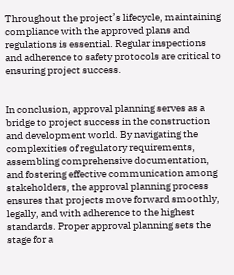Throughout the project’s lifecycle, maintaining compliance with the approved plans and regulations is essential. Regular inspections and adherence to safety protocols are critical to ensuring project success.


In conclusion, approval planning serves as a bridge to project success in the construction and development world. By navigating the complexities of regulatory requirements, assembling comprehensive documentation, and fostering effective communication among stakeholders, the approval planning process ensures that projects move forward smoothly, legally, and with adherence to the highest standards. Proper approval planning sets the stage for a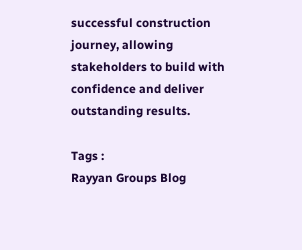successful construction journey, allowing stakeholders to build with confidence and deliver outstanding results.

Tags :
Rayyan Groups Blog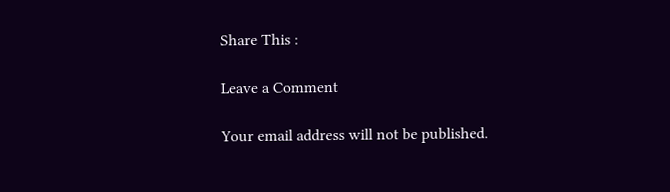Share This :

Leave a Comment

Your email address will not be published.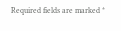Required fields are marked *